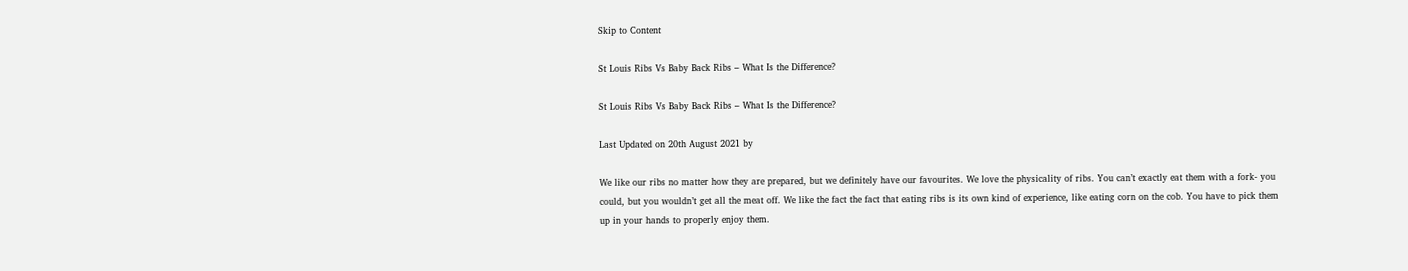Skip to Content

St Louis Ribs Vs Baby Back Ribs – What Is the Difference?

St Louis Ribs Vs Baby Back Ribs – What Is the Difference?

Last Updated on 20th August 2021 by

We like our ribs no matter how they are prepared, but we definitely have our favourites. We love the physicality of ribs. You can’t exactly eat them with a fork- you could, but you wouldn’t get all the meat off. We like the fact the fact that eating ribs is its own kind of experience, like eating corn on the cob. You have to pick them up in your hands to properly enjoy them.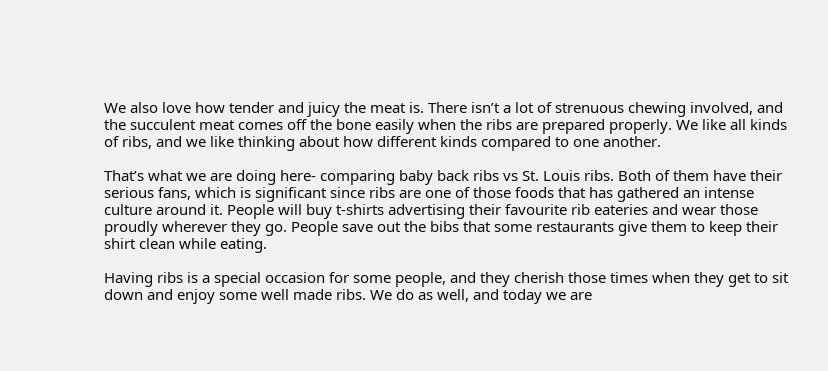We also love how tender and juicy the meat is. There isn’t a lot of strenuous chewing involved, and the succulent meat comes off the bone easily when the ribs are prepared properly. We like all kinds of ribs, and we like thinking about how different kinds compared to one another.

That’s what we are doing here- comparing baby back ribs vs St. Louis ribs. Both of them have their serious fans, which is significant since ribs are one of those foods that has gathered an intense culture around it. People will buy t-shirts advertising their favourite rib eateries and wear those proudly wherever they go. People save out the bibs that some restaurants give them to keep their shirt clean while eating.

Having ribs is a special occasion for some people, and they cherish those times when they get to sit down and enjoy some well made ribs. We do as well, and today we are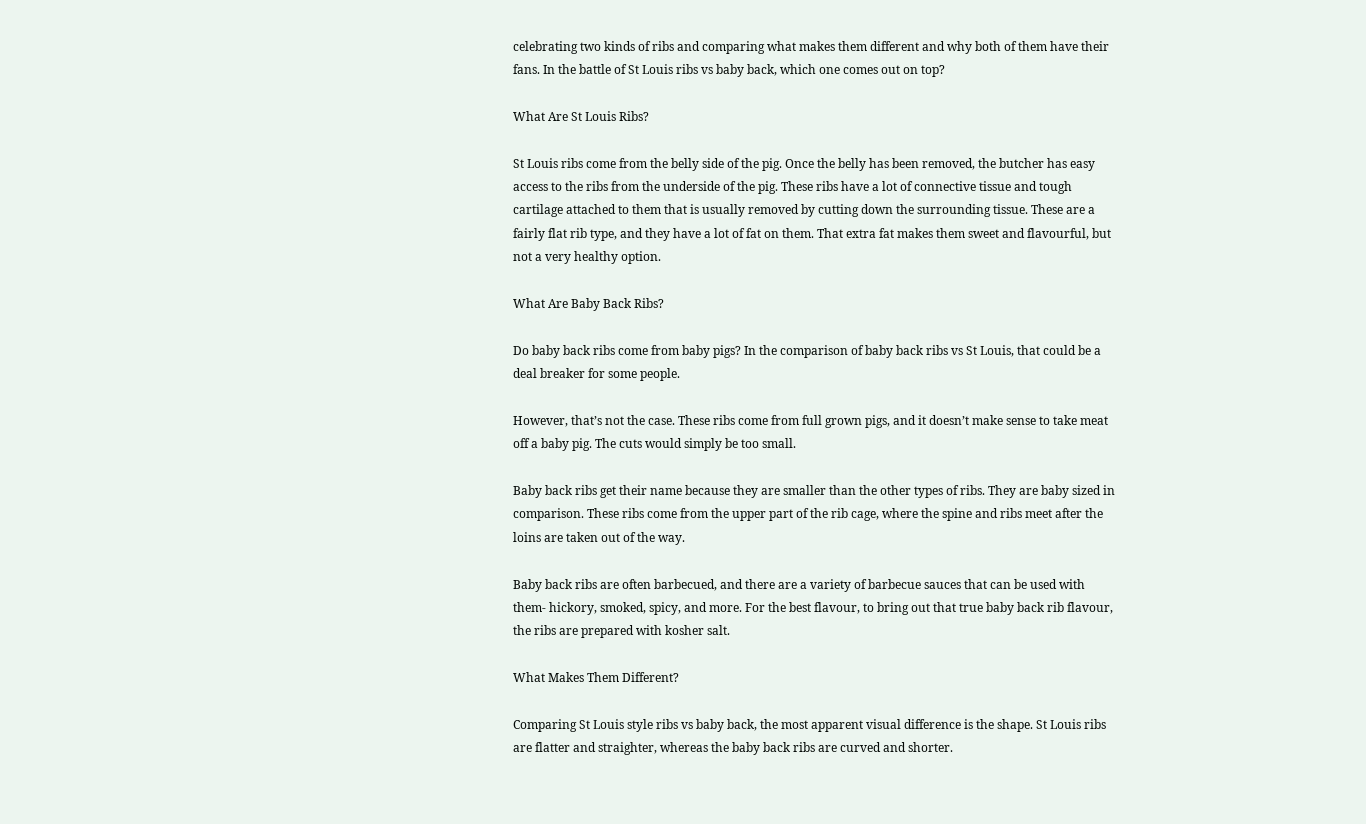celebrating two kinds of ribs and comparing what makes them different and why both of them have their fans. In the battle of St Louis ribs vs baby back, which one comes out on top?

What Are St Louis Ribs?

St Louis ribs come from the belly side of the pig. Once the belly has been removed, the butcher has easy access to the ribs from the underside of the pig. These ribs have a lot of connective tissue and tough cartilage attached to them that is usually removed by cutting down the surrounding tissue. These are a fairly flat rib type, and they have a lot of fat on them. That extra fat makes them sweet and flavourful, but not a very healthy option.

What Are Baby Back Ribs?

Do baby back ribs come from baby pigs? In the comparison of baby back ribs vs St Louis, that could be a deal breaker for some people.

However, that’s not the case. These ribs come from full grown pigs, and it doesn’t make sense to take meat off a baby pig. The cuts would simply be too small.

Baby back ribs get their name because they are smaller than the other types of ribs. They are baby sized in comparison. These ribs come from the upper part of the rib cage, where the spine and ribs meet after the loins are taken out of the way.

Baby back ribs are often barbecued, and there are a variety of barbecue sauces that can be used with them- hickory, smoked, spicy, and more. For the best flavour, to bring out that true baby back rib flavour, the ribs are prepared with kosher salt.

What Makes Them Different?

Comparing St Louis style ribs vs baby back, the most apparent visual difference is the shape. St Louis ribs are flatter and straighter, whereas the baby back ribs are curved and shorter.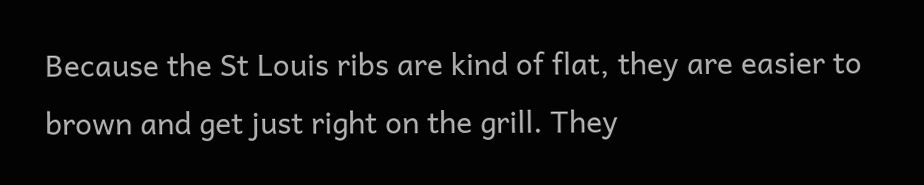Because the St Louis ribs are kind of flat, they are easier to brown and get just right on the grill. They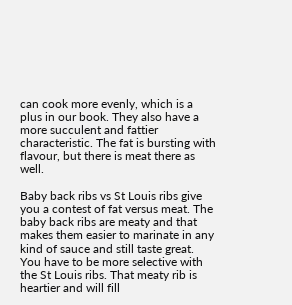can cook more evenly, which is a plus in our book. They also have a more succulent and fattier characteristic. The fat is bursting with flavour, but there is meat there as well.

Baby back ribs vs St Louis ribs give you a contest of fat versus meat. The baby back ribs are meaty and that makes them easier to marinate in any kind of sauce and still taste great. You have to be more selective with the St Louis ribs. That meaty rib is heartier and will fill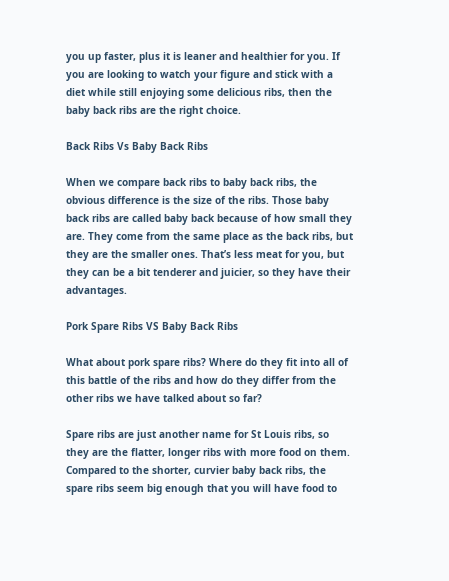you up faster, plus it is leaner and healthier for you. If you are looking to watch your figure and stick with a diet while still enjoying some delicious ribs, then the baby back ribs are the right choice.

Back Ribs Vs Baby Back Ribs

When we compare back ribs to baby back ribs, the obvious difference is the size of the ribs. Those baby back ribs are called baby back because of how small they are. They come from the same place as the back ribs, but they are the smaller ones. That’s less meat for you, but they can be a bit tenderer and juicier, so they have their advantages.

Pork Spare Ribs VS Baby Back Ribs

What about pork spare ribs? Where do they fit into all of this battle of the ribs and how do they differ from the other ribs we have talked about so far?

Spare ribs are just another name for St Louis ribs, so they are the flatter, longer ribs with more food on them. Compared to the shorter, curvier baby back ribs, the spare ribs seem big enough that you will have food to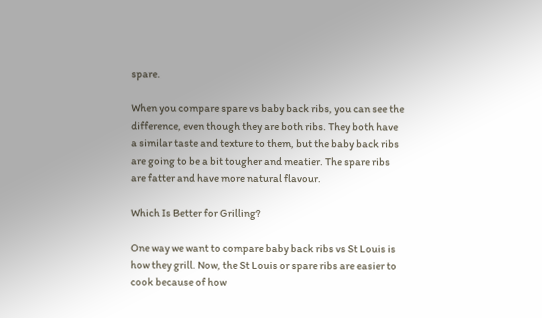spare.

When you compare spare vs baby back ribs, you can see the difference, even though they are both ribs. They both have a similar taste and texture to them, but the baby back ribs are going to be a bit tougher and meatier. The spare ribs are fatter and have more natural flavour.

Which Is Better for Grilling?

One way we want to compare baby back ribs vs St Louis is how they grill. Now, the St Louis or spare ribs are easier to cook because of how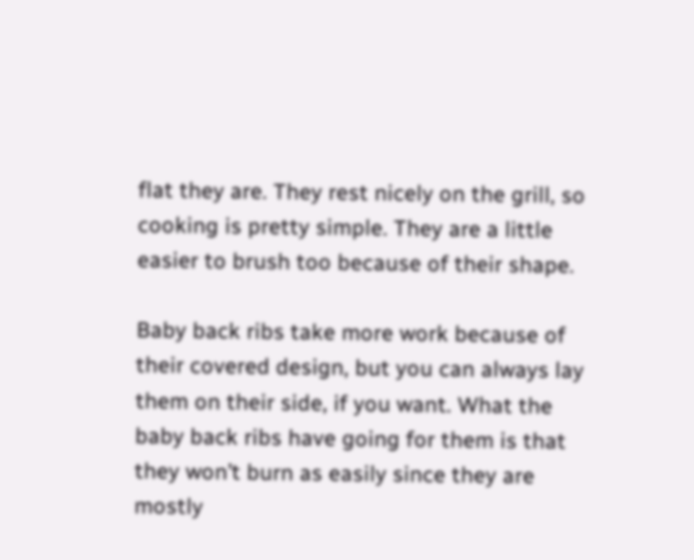flat they are. They rest nicely on the grill, so cooking is pretty simple. They are a little easier to brush too because of their shape.

Baby back ribs take more work because of their covered design, but you can always lay them on their side, if you want. What the baby back ribs have going for them is that they won’t burn as easily since they are mostly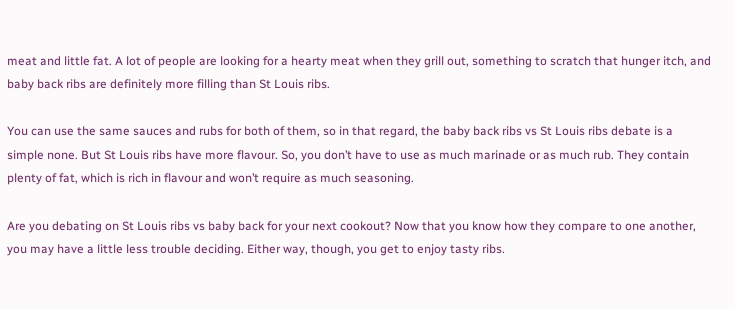meat and little fat. A lot of people are looking for a hearty meat when they grill out, something to scratch that hunger itch, and baby back ribs are definitely more filling than St Louis ribs.

You can use the same sauces and rubs for both of them, so in that regard, the baby back ribs vs St Louis ribs debate is a simple none. But St Louis ribs have more flavour. So, you don’t have to use as much marinade or as much rub. They contain plenty of fat, which is rich in flavour and won’t require as much seasoning.

Are you debating on St Louis ribs vs baby back for your next cookout? Now that you know how they compare to one another, you may have a little less trouble deciding. Either way, though, you get to enjoy tasty ribs.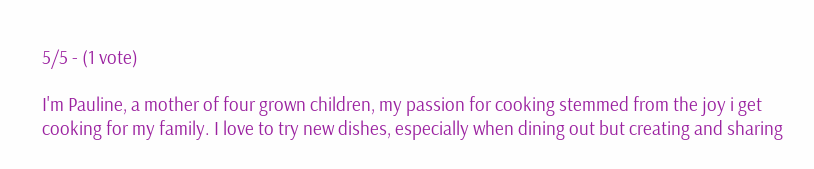5/5 - (1 vote)

I'm Pauline, a mother of four grown children, my passion for cooking stemmed from the joy i get cooking for my family. I love to try new dishes, especially when dining out but creating and sharing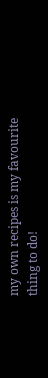my own recipes is my favourite thing to do!